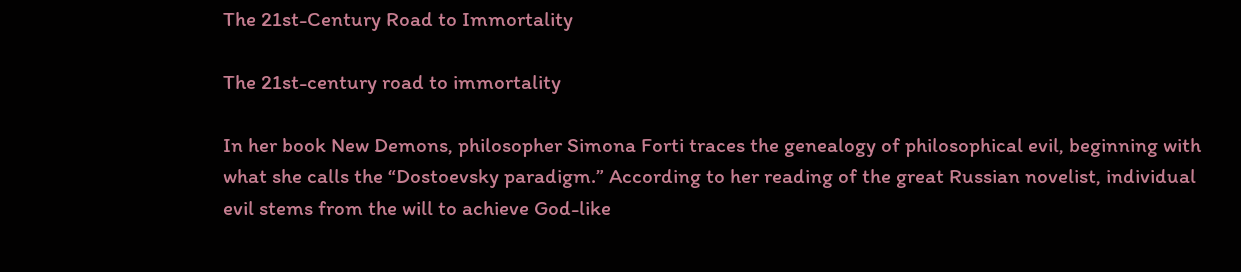The 21st-Century Road to Immortality

The 21st-century road to immortality

In her book New Demons, philosopher Simona Forti traces the genealogy of philosophical evil, beginning with what she calls the “Dostoevsky paradigm.” According to her reading of the great Russian novelist, individual evil stems from the will to achieve God-like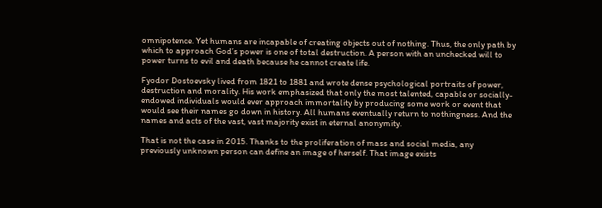omnipotence. Yet humans are incapable of creating objects out of nothing. Thus, the only path by which to approach God’s power is one of total destruction. A person with an unchecked will to power turns to evil and death because he cannot create life.

Fyodor Dostoevsky lived from 1821 to 1881 and wrote dense psychological portraits of power, destruction and morality. His work emphasized that only the most talented, capable or socially-endowed individuals would ever approach immortality by producing some work or event that would see their names go down in history. All humans eventually return to nothingness. And the names and acts of the vast, vast majority exist in eternal anonymity.

That is not the case in 2015. Thanks to the proliferation of mass and social media, any previously unknown person can define an image of herself. That image exists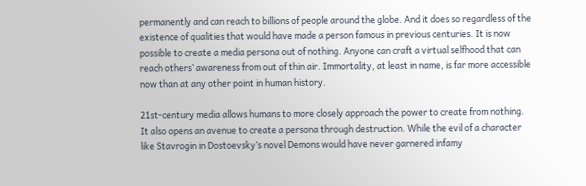permanently and can reach to billions of people around the globe. And it does so regardless of the existence of qualities that would have made a person famous in previous centuries. It is now possible to create a media persona out of nothing. Anyone can craft a virtual selfhood that can reach others’ awareness from out of thin air. Immortality, at least in name, is far more accessible now than at any other point in human history.

21st-century media allows humans to more closely approach the power to create from nothing. It also opens an avenue to create a persona through destruction. While the evil of a character like Stavrogin in Dostoevsky’s novel Demons would have never garnered infamy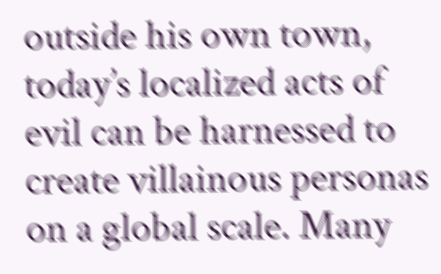outside his own town, today’s localized acts of evil can be harnessed to create villainous personas on a global scale. Many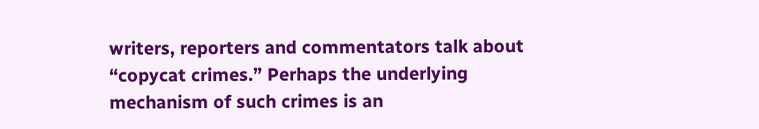writers, reporters and commentators talk about “copycat crimes.” Perhaps the underlying mechanism of such crimes is an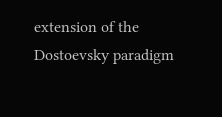extension of the Dostoevsky paradigm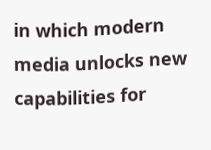in which modern media unlocks new capabilities for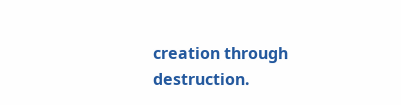creation through destruction.